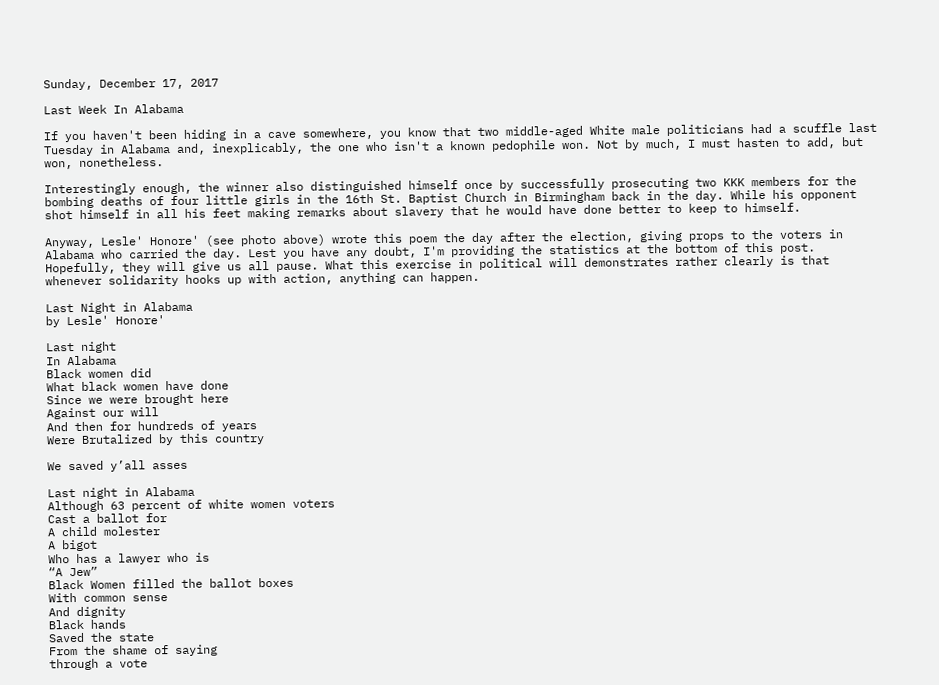Sunday, December 17, 2017

Last Week In Alabama

If you haven't been hiding in a cave somewhere, you know that two middle-aged White male politicians had a scuffle last Tuesday in Alabama and, inexplicably, the one who isn't a known pedophile won. Not by much, I must hasten to add, but won, nonetheless.

Interestingly enough, the winner also distinguished himself once by successfully prosecuting two KKK members for the bombing deaths of four little girls in the 16th St. Baptist Church in Birmingham back in the day. While his opponent shot himself in all his feet making remarks about slavery that he would have done better to keep to himself.

Anyway, Lesle' Honore' (see photo above) wrote this poem the day after the election, giving props to the voters in Alabama who carried the day. Lest you have any doubt, I'm providing the statistics at the bottom of this post. Hopefully, they will give us all pause. What this exercise in political will demonstrates rather clearly is that whenever solidarity hooks up with action, anything can happen.

Last Night in Alabama
by Lesle' Honore'

Last night
In Alabama
Black women did
What black women have done
Since we were brought here
Against our will
And then for hundreds of years
Were Brutalized by this country

We saved y’all asses

Last night in Alabama
Although 63 percent of white women voters
Cast a ballot for
A child molester
A bigot
Who has a lawyer who is
“A Jew”
Black Women filled the ballot boxes
With common sense
And dignity
Black hands
Saved the state
From the shame of saying
through a vote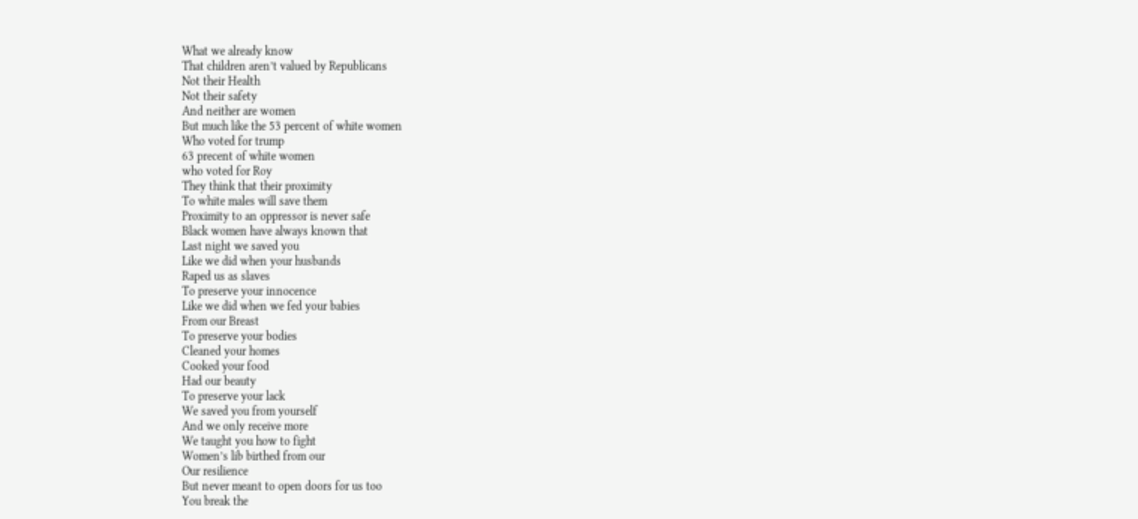What we already know
That children aren’t valued by Republicans
Not their Health
Not their safety
And neither are women
But much like the 53 percent of white women
Who voted for trump
63 precent of white women
who voted for Roy
They think that their proximity
To white males will save them
Proximity to an oppressor is never safe
Black women have always known that
Last night we saved you
Like we did when your husbands
Raped us as slaves
To preserve your innocence
Like we did when we fed your babies
From our Breast
To preserve your bodies
Cleaned your homes
Cooked your food
Had our beauty
To preserve your lack
We saved you from yourself
And we only receive more
We taught you how to fight
Women’s lib birthed from our
Our resilience
But never meant to open doors for us too
You break the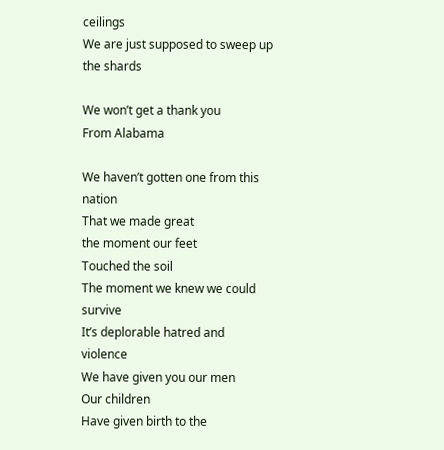ceilings
We are just supposed to sweep up the shards

We won’t get a thank you
From Alabama

We haven’t gotten one from this nation
That we made great
the moment our feet
Touched the soil
The moment we knew we could survive
It’s deplorable hatred and violence
We have given you our men
Our children
Have given birth to the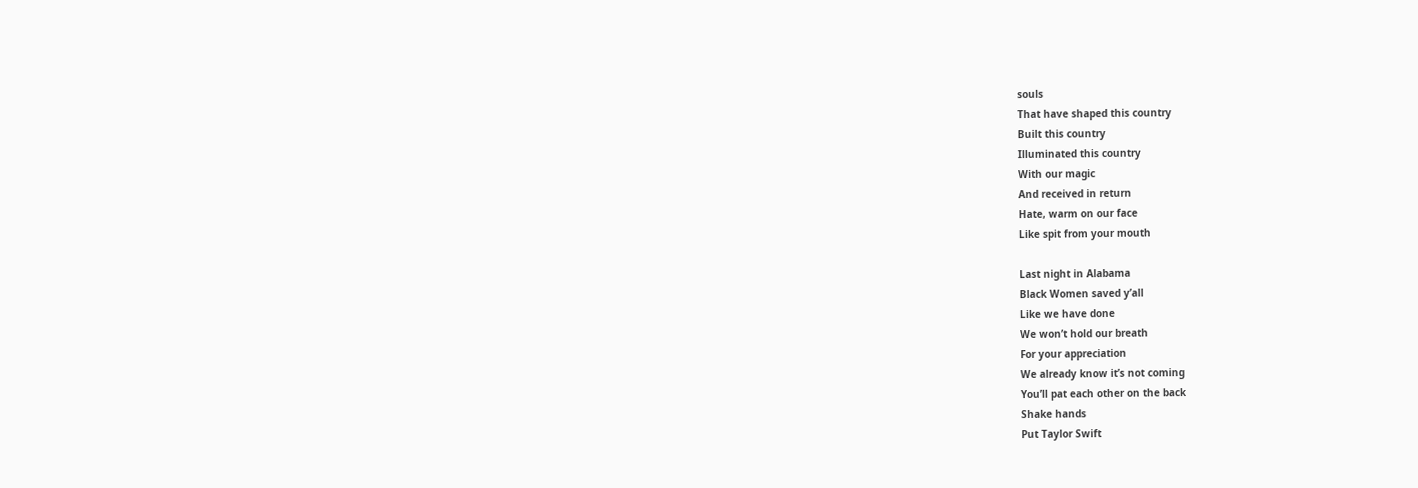souls
That have shaped this country
Built this country
Illuminated this country
With our magic
And received in return
Hate, warm on our face
Like spit from your mouth

Last night in Alabama
Black Women saved y’all
Like we have done
We won’t hold our breath
For your appreciation
We already know it’s not coming
You’ll pat each other on the back
Shake hands
Put Taylor Swift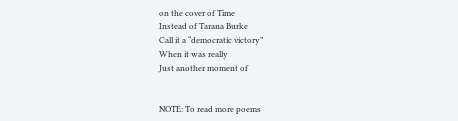on the cover of Time
Instead of Tarana Burke
Call it a “democratic victory”
When it was really
Just another moment of


NOTE: To read more poems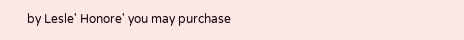by Lesle' Honore' you may purchase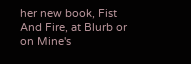her new book, Fist And Fire, at Blurb or on Mine's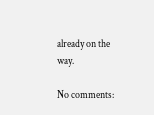already on the way.

No comments: